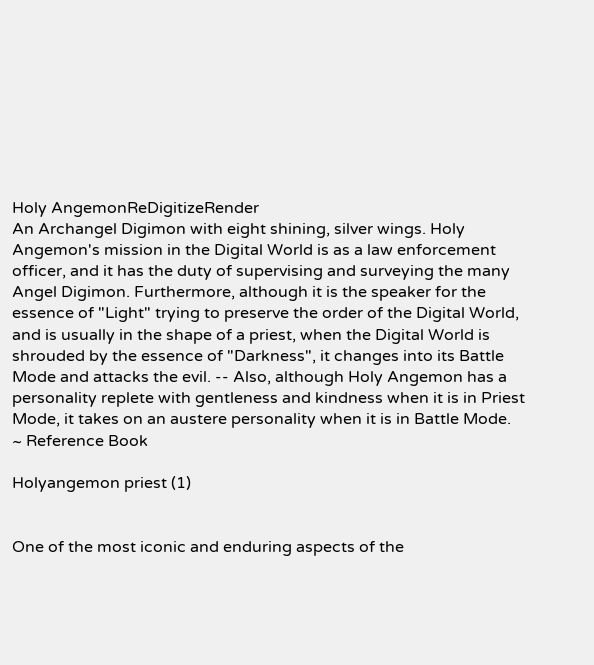Holy AngemonReDigitizeRender
An Archangel Digimon with eight shining, silver wings. Holy Angemon's mission in the Digital World is as a law enforcement officer, and it has the duty of supervising and surveying the many Angel Digimon. Furthermore, although it is the speaker for the essence of "Light" trying to preserve the order of the Digital World, and is usually in the shape of a priest, when the Digital World is shrouded by the essence of "Darkness", it changes into its Battle Mode and attacks the evil. -- Also, although Holy Angemon has a personality replete with gentleness and kindness when it is in Priest Mode, it takes on an austere personality when it is in Battle Mode.
~ Reference Book

Holyangemon priest (1)


One of the most iconic and enduring aspects of the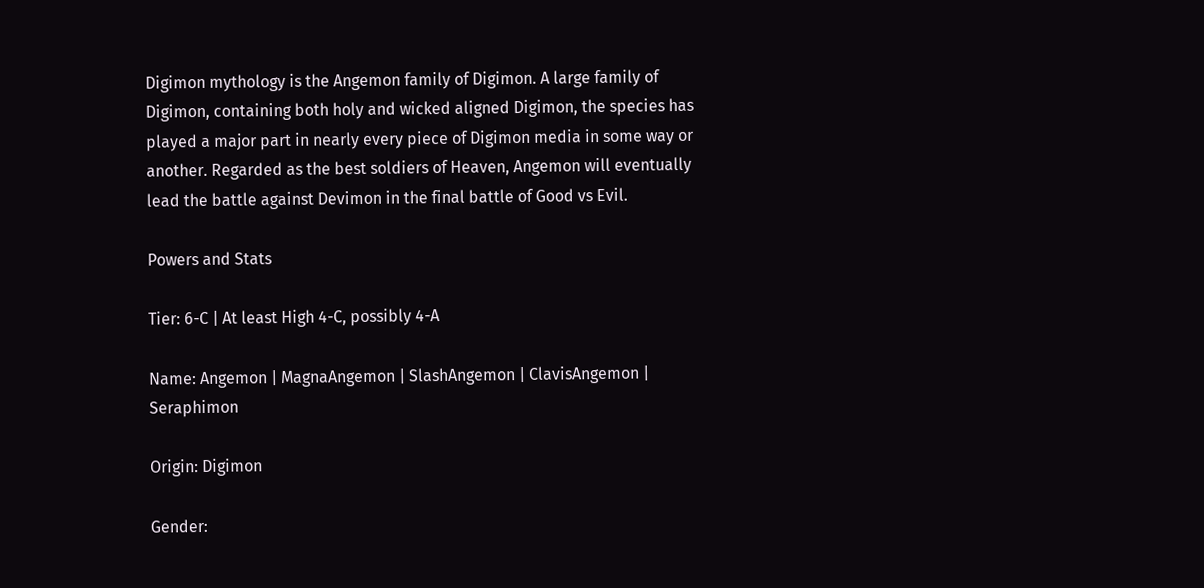Digimon mythology is the Angemon family of Digimon. A large family of Digimon, containing both holy and wicked aligned Digimon, the species has played a major part in nearly every piece of Digimon media in some way or another. Regarded as the best soldiers of Heaven, Angemon will eventually lead the battle against Devimon in the final battle of Good vs Evil.

Powers and Stats

Tier: 6-C | At least High 4-C, possibly 4-A

Name: Angemon | MagnaAngemon | SlashAngemon | ClavisAngemon | Seraphimon

Origin: Digimon

Gender: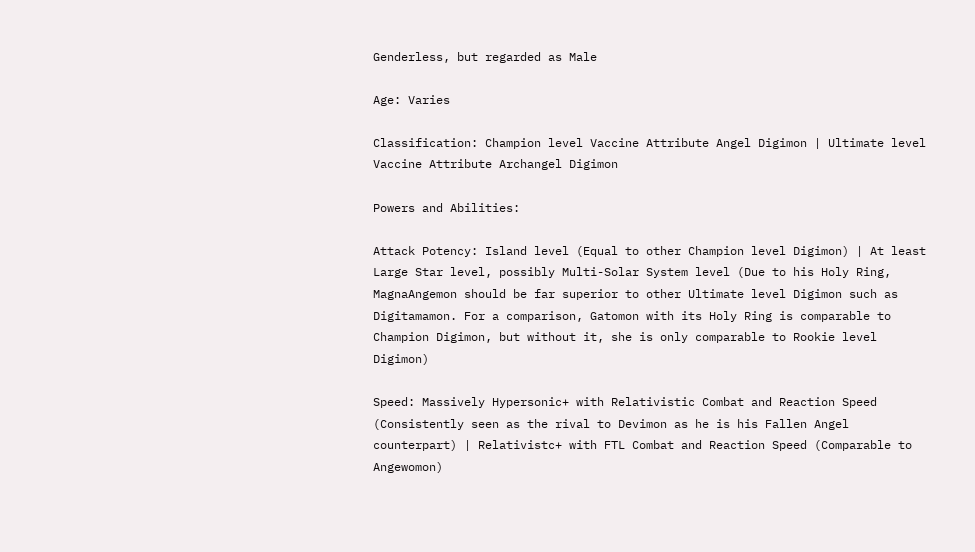Genderless, but regarded as Male

Age: Varies

Classification: Champion level Vaccine Attribute Angel Digimon | Ultimate level Vaccine Attribute Archangel Digimon

Powers and Abilities:

Attack Potency: Island level (Equal to other Champion level Digimon) | At least Large Star level, possibly Multi-Solar System level (Due to his Holy Ring, MagnaAngemon should be far superior to other Ultimate level Digimon such as Digitamamon. For a comparison, Gatomon with its Holy Ring is comparable to Champion Digimon, but without it, she is only comparable to Rookie level Digimon)

Speed: Massively Hypersonic+ with Relativistic Combat and Reaction Speed (Consistently seen as the rival to Devimon as he is his Fallen Angel counterpart) | Relativistc+ with FTL Combat and Reaction Speed (Comparable to Angewomon)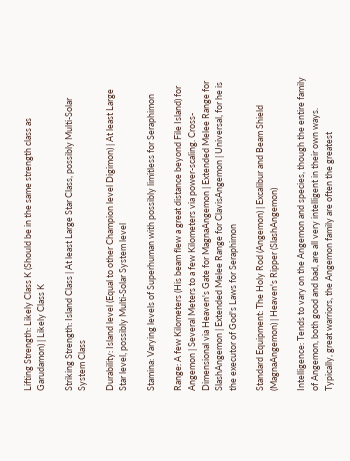Lifting Strength: Likely Class K (Should be in the same strength class as Garudamon) | Likely Class K

Striking Strength: Island Class | At least Large Star Class, possibly Multi-Solar System Class

Durability: Island level (Equal to other Champion level Digimon) | At least Large Star level, possibly Multi-Solar System level

Stamina: Varying levels of Superhuman with possibly limitless for Seraphimon

Range: A few Kilometers (His beam flew a great distance beyond File Island) for Angemon | Several Meters to a few Kilometers via power-scaling. Cross-Dimensional via Heaven's Gate for MagnaAngemon | Extended Melee Range for SlashAngemon | Extended Melee Range for ClavisAngemon | Universal, for he is the executor of God's Laws for Seraphimon

Standard Equipment: The Holy Rod (Angemon) | Excalibur and Beam Shield (MagnaAngemon) | Heaven's Ripper (SlashAngemon)

Intelligence: Tends to vary on the Angemon and species, though the entire family of Angemon, both good and bad, are all very intelligent in their own ways. Typically, great warriors, the Angemon family are often the greatest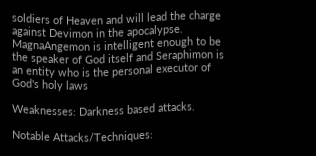soldiers of Heaven and will lead the charge against Devimon in the apocalypse. MagnaAngemon is intelligent enough to be the speaker of God itself and Seraphimon is an entity who is the personal executor of God's holy laws

Weaknesses: Darkness based attacks.

Notable Attacks/Techniques: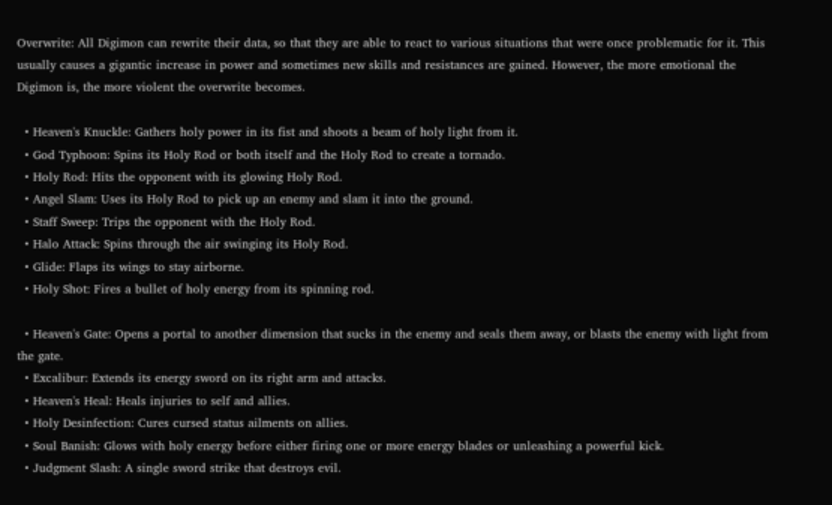Overwrite: All Digimon can rewrite their data, so that they are able to react to various situations that were once problematic for it. This usually causes a gigantic increase in power and sometimes new skills and resistances are gained. However, the more emotional the Digimon is, the more violent the overwrite becomes.

  • Heaven's Knuckle: Gathers holy power in its fist and shoots a beam of holy light from it.
  • God Typhoon: Spins its Holy Rod or both itself and the Holy Rod to create a tornado.
  • Holy Rod: Hits the opponent with its glowing Holy Rod.
  • Angel Slam: Uses its Holy Rod to pick up an enemy and slam it into the ground.
  • Staff Sweep: Trips the opponent with the Holy Rod.
  • Halo Attack: Spins through the air swinging its Holy Rod.
  • Glide: Flaps its wings to stay airborne.
  • Holy Shot: Fires a bullet of holy energy from its spinning rod.

  • Heaven's Gate: Opens a portal to another dimension that sucks in the enemy and seals them away, or blasts the enemy with light from the gate.
  • Excalibur: Extends its energy sword on its right arm and attacks.
  • Heaven's Heal: Heals injuries to self and allies.
  • Holy Desinfection: Cures cursed status ailments on allies.
  • Soul Banish: Glows with holy energy before either firing one or more energy blades or unleashing a powerful kick.
  • Judgment Slash: A single sword strike that destroys evil.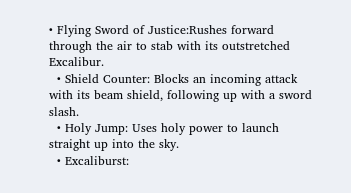• Flying Sword of Justice:Rushes forward through the air to stab with its outstretched Excalibur.
  • Shield Counter: Blocks an incoming attack with its beam shield, following up with a sword slash.
  • Holy Jump: Uses holy power to launch straight up into the sky.
  • Excaliburst: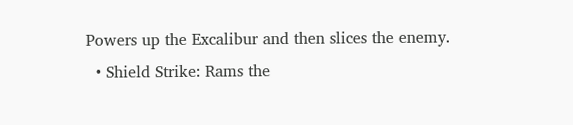Powers up the Excalibur and then slices the enemy.
  • Shield Strike: Rams the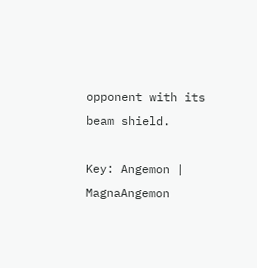opponent with its beam shield.

Key: Angemon | MagnaAngemon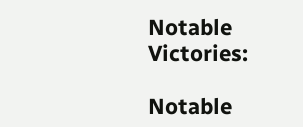Notable Victories:

Notable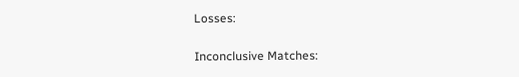Losses:

Inconclusive Matches: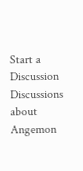Start a Discussion Discussions about Angemon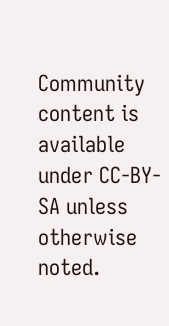Community content is available under CC-BY-SA unless otherwise noted.